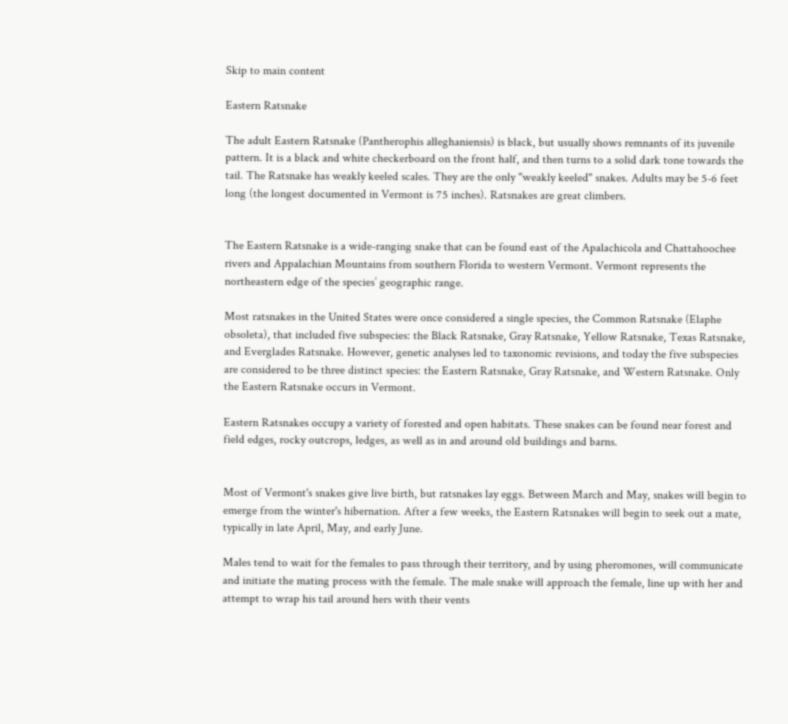Skip to main content

Eastern Ratsnake

The adult Eastern Ratsnake (Pantherophis alleghaniensis) is black, but usually shows remnants of its juvenile pattern. It is a black and white checkerboard on the front half, and then turns to a solid dark tone towards the tail. The Ratsnake has weakly keeled scales. They are the only "weakly keeled" snakes. Adults may be 5-6 feet long (the longest documented in Vermont is 75 inches). Ratsnakes are great climbers.


The Eastern Ratsnake is a wide-ranging snake that can be found east of the Apalachicola and Chattahoochee rivers and Appalachian Mountains from southern Florida to western Vermont. Vermont represents the northeastern edge of the species’ geographic range.

Most ratsnakes in the United States were once considered a single species, the Common Ratsnake (Elaphe obsoleta), that included five subspecies: the Black Ratsnake, Gray Ratsnake, Yellow Ratsnake, Texas Ratsnake, and Everglades Ratsnake. However, genetic analyses led to taxonomic revisions, and today the five subspecies are considered to be three distinct species: the Eastern Ratsnake, Gray Ratsnake, and Western Ratsnake. Only the Eastern Ratsnake occurs in Vermont.

Eastern Ratsnakes occupy a variety of forested and open habitats. These snakes can be found near forest and field edges, rocky outcrops, ledges, as well as in and around old buildings and barns.


Most of Vermont's snakes give live birth, but ratsnakes lay eggs. Between March and May, snakes will begin to emerge from the winter's hibernation. After a few weeks, the Eastern Ratsnakes will begin to seek out a mate, typically in late April, May, and early June.

Males tend to wait for the females to pass through their territory, and by using pheromones, will communicate and initiate the mating process with the female. The male snake will approach the female, line up with her and attempt to wrap his tail around hers with their vents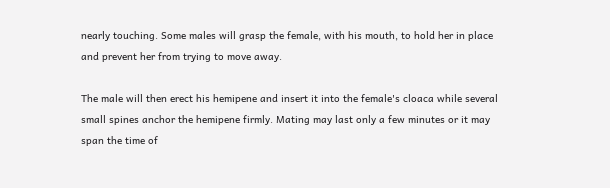nearly touching. Some males will grasp the female, with his mouth, to hold her in place and prevent her from trying to move away.

The male will then erect his hemipene and insert it into the female's cloaca while several small spines anchor the hemipene firmly. Mating may last only a few minutes or it may span the time of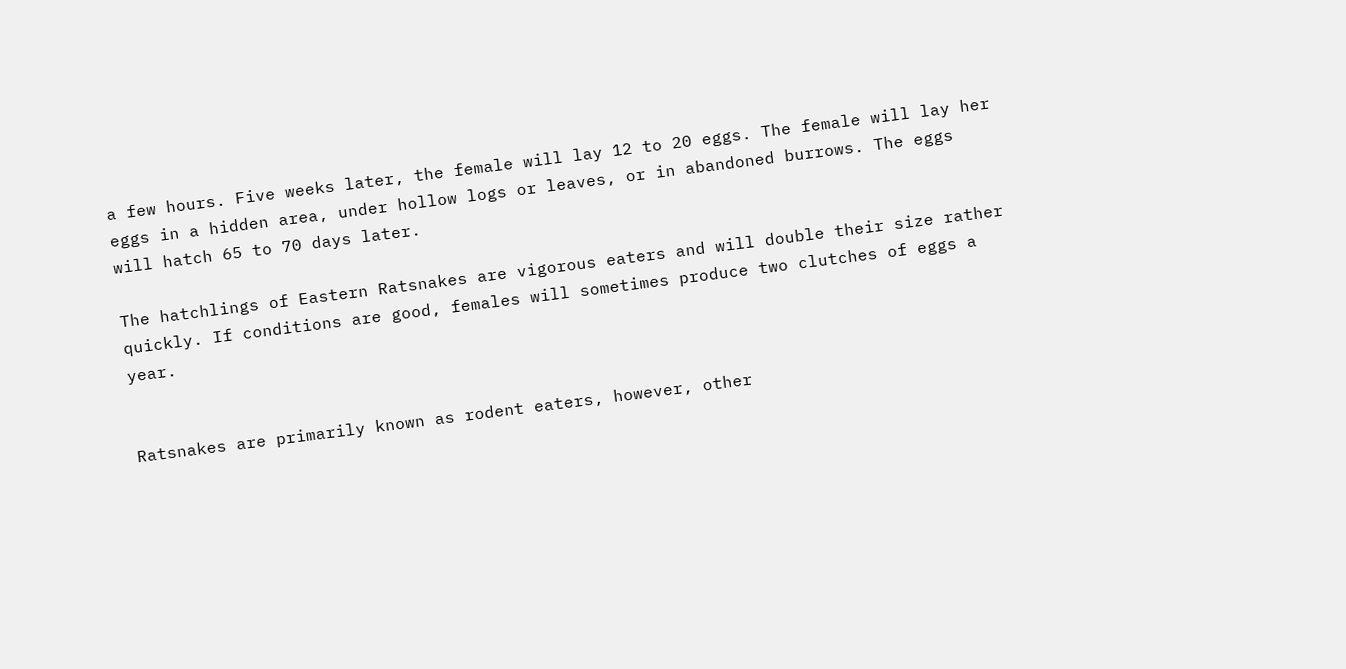a few hours. Five weeks later, the female will lay 12 to 20 eggs. The female will lay her eggs in a hidden area, under hollow logs or leaves, or in abandoned burrows. The eggs will hatch 65 to 70 days later.

The hatchlings of Eastern Ratsnakes are vigorous eaters and will double their size rather quickly. If conditions are good, females will sometimes produce two clutches of eggs a year.


Ratsnakes are primarily known as rodent eaters, however, other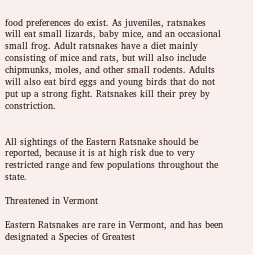food preferences do exist. As juveniles, ratsnakes will eat small lizards, baby mice, and an occasional small frog. Adult ratsnakes have a diet mainly consisting of mice and rats, but will also include chipmunks, moles, and other small rodents. Adults will also eat bird eggs and young birds that do not put up a strong fight. Ratsnakes kill their prey by constriction.


All sightings of the Eastern Ratsnake should be reported, because it is at high risk due to very restricted range and few populations throughout the state.

Threatened in Vermont

Eastern Ratsnakes are rare in Vermont, and has been designated a Species of Greatest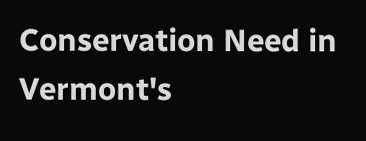Conservation Need in Vermont's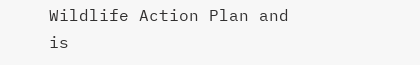Wildlife Action Plan and is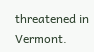threatened in Vermont.